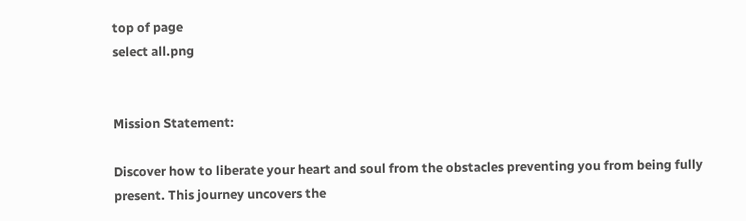top of page
select all.png


Mission Statement:

Discover how to liberate your heart and soul from the obstacles preventing you from being fully present. This journey uncovers the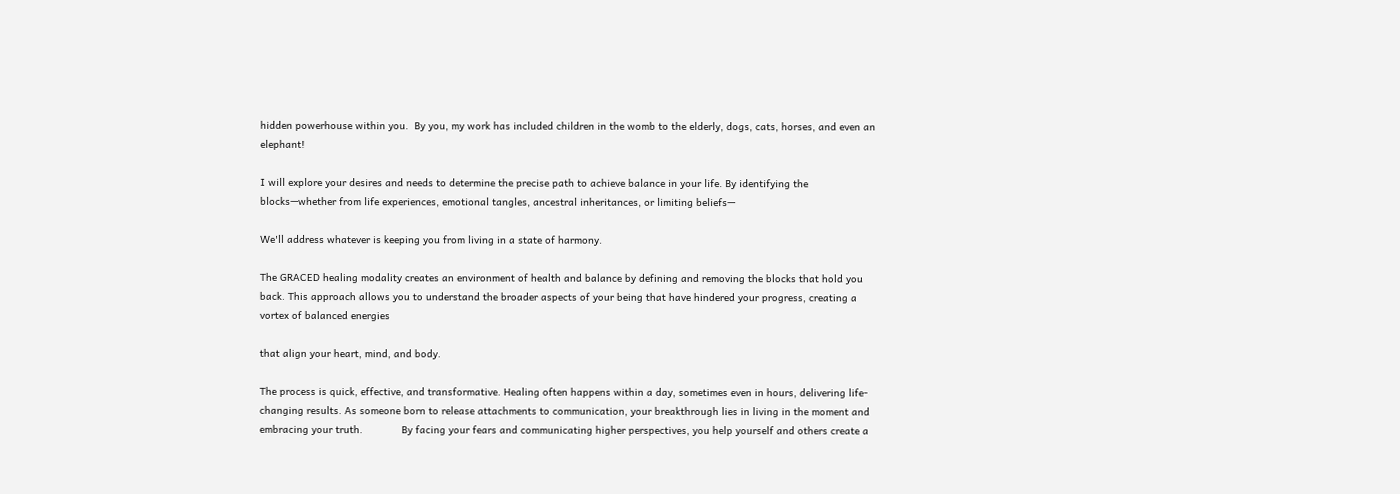hidden powerhouse within you.  By you, my work has included children in the womb to the elderly, dogs, cats, horses, and even an elephant!

I will explore your desires and needs to determine the precise path to achieve balance in your life. By identifying the blocks—whether from life experiences, emotional tangles, ancestral inheritances, or limiting beliefs—

We'll address whatever is keeping you from living in a state of harmony.

The GRACED healing modality creates an environment of health and balance by defining and removing the blocks that hold you back. This approach allows you to understand the broader aspects of your being that have hindered your progress, creating a vortex of balanced energies

that align your heart, mind, and body.

The process is quick, effective, and transformative. Healing often happens within a day, sometimes even in hours, delivering life-changing results. As someone born to release attachments to communication, your breakthrough lies in living in the moment and embracing your truth.             By facing your fears and communicating higher perspectives, you help yourself and others create a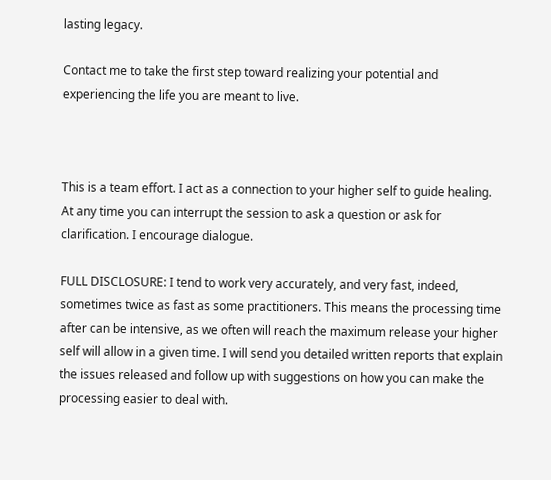lasting legacy.

Contact me to take the first step toward realizing your potential and experiencing the life you are meant to live.



This is a team effort. I act as a connection to your higher self to guide healing. At any time you can interrupt the session to ask a question or ask for clarification. I encourage dialogue.

FULL DISCLOSURE: I tend to work very accurately, and very fast, indeed, sometimes twice as fast as some practitioners. This means the processing time after can be intensive, as we often will reach the maximum release your higher self will allow in a given time. I will send you detailed written reports that explain the issues released and follow up with suggestions on how you can make the processing easier to deal with.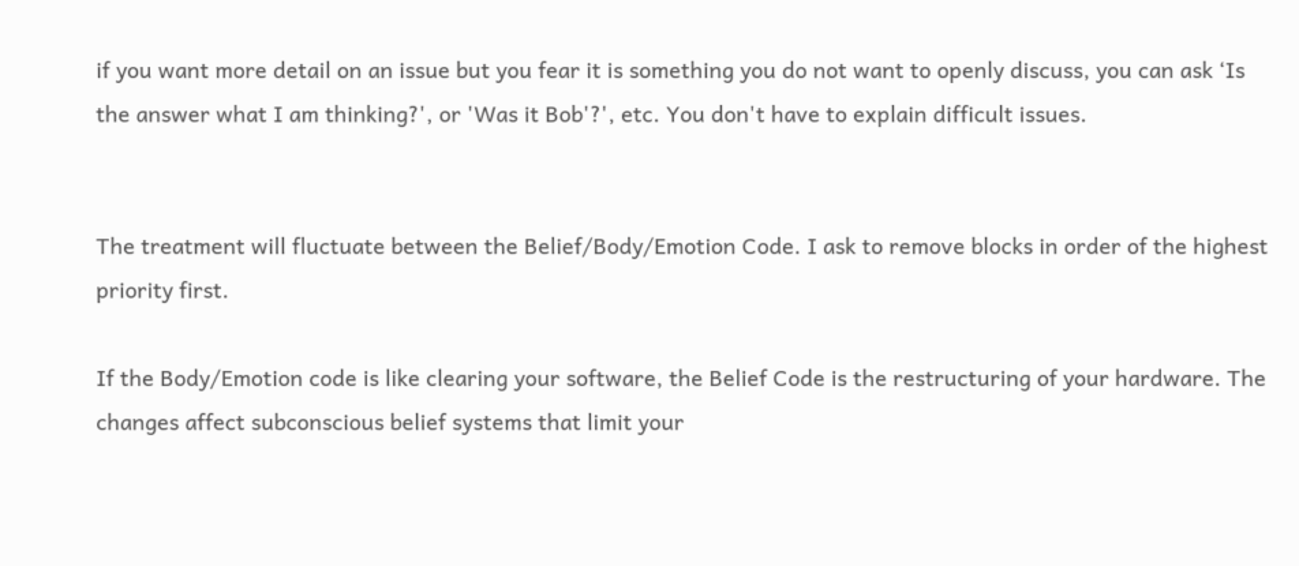if you want more detail on an issue but you fear it is something you do not want to openly discuss, you can ask ‘Is the answer what I am thinking?', or 'Was it Bob'?', etc. You don't have to explain difficult issues.


The treatment will fluctuate between the Belief/Body/Emotion Code. I ask to remove blocks in order of the highest priority first.

If the Body/Emotion code is like clearing your software, the Belief Code is the restructuring of your hardware. The changes affect subconscious belief systems that limit your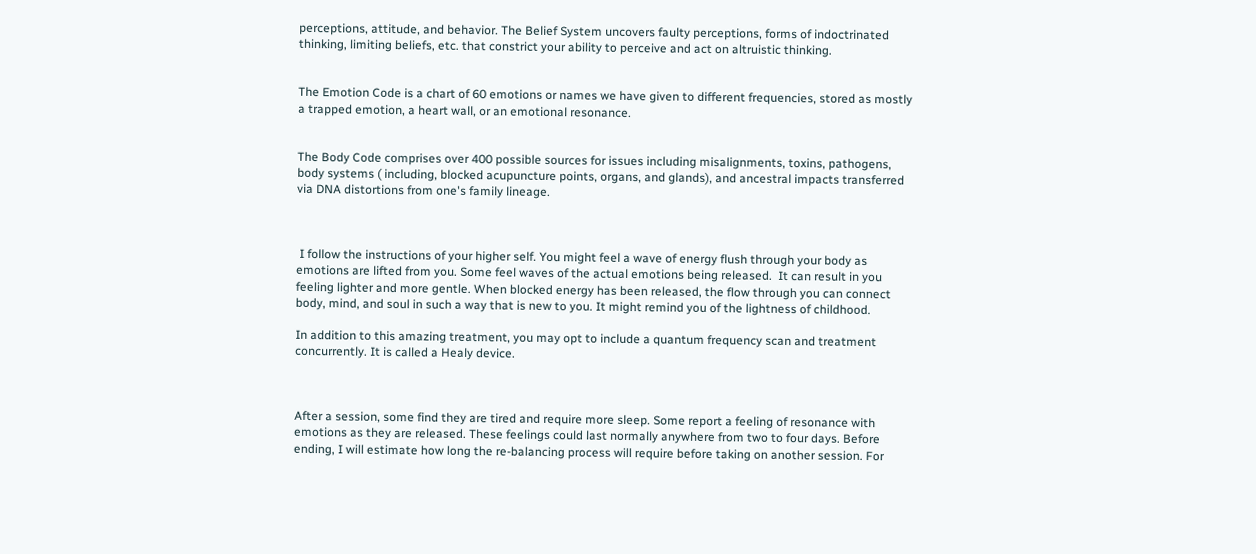perceptions, attitude, and behavior. The Belief System uncovers faulty perceptions, forms of indoctrinated thinking, limiting beliefs, etc. that constrict your ability to perceive and act on altruistic thinking.


The Emotion Code is a chart of 60 emotions or names we have given to different frequencies, stored as mostly a trapped emotion, a heart wall, or an emotional resonance.


The Body Code comprises over 400 possible sources for issues including misalignments, toxins, pathogens, body systems ( including, blocked acupuncture points, organs, and glands), and ancestral impacts transferred via DNA distortions from one's family lineage.



 I follow the instructions of your higher self. You might feel a wave of energy flush through your body as emotions are lifted from you. Some feel waves of the actual emotions being released.  It can result in you feeling lighter and more gentle. When blocked energy has been released, the flow through you can connect body, mind, and soul in such a way that is new to you. It might remind you of the lightness of childhood.

In addition to this amazing treatment, you may opt to include a quantum frequency scan and treatment concurrently. It is called a Healy device.



After a session, some find they are tired and require more sleep. Some report a feeling of resonance with emotions as they are released. These feelings could last normally anywhere from two to four days. Before ending, I will estimate how long the re-balancing process will require before taking on another session. For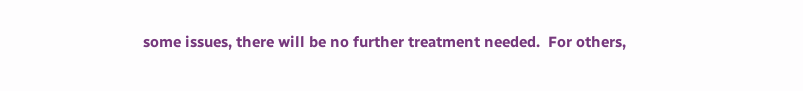some issues, there will be no further treatment needed.  For others,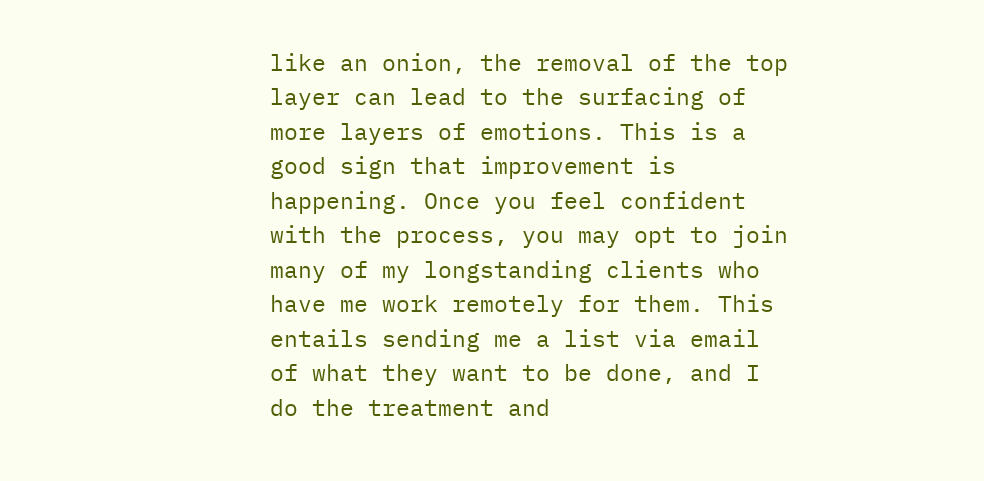like an onion, the removal of the top layer can lead to the surfacing of more layers of emotions. This is a good sign that improvement is happening. Once you feel confident with the process, you may opt to join many of my longstanding clients who have me work remotely for them. This entails sending me a list via email of what they want to be done, and I do the treatment and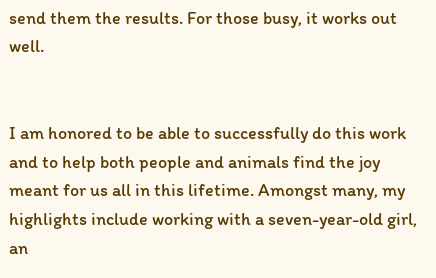send them the results. For those busy, it works out well.


I am honored to be able to successfully do this work and to help both people and animals find the joy meant for us all in this lifetime. Amongst many, my highlights include working with a seven-year-old girl, an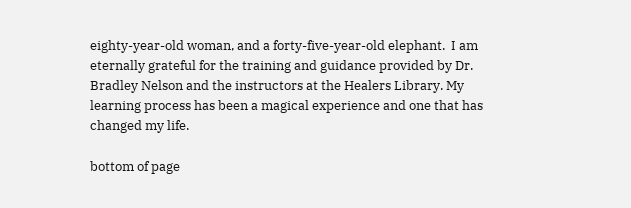eighty-year-old woman, and a forty-five-year-old elephant.  I am eternally grateful for the training and guidance provided by Dr. Bradley Nelson and the instructors at the Healers Library. My learning process has been a magical experience and one that has changed my life.

bottom of page